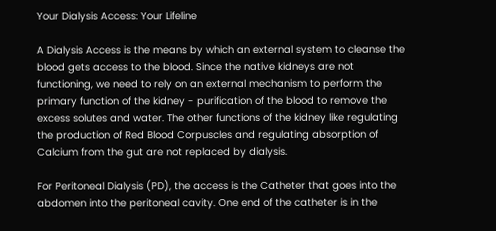Your Dialysis Access: Your Lifeline

A Dialysis Access is the means by which an external system to cleanse the blood gets access to the blood. Since the native kidneys are not functioning, we need to rely on an external mechanism to perform the primary function of the kidney - purification of the blood to remove the excess solutes and water. The other functions of the kidney like regulating the production of Red Blood Corpuscles and regulating absorption of Calcium from the gut are not replaced by dialysis.

For Peritoneal Dialysis (PD), the access is the Catheter that goes into the abdomen into the peritoneal cavity. One end of the catheter is in the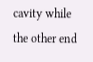cavity while the other end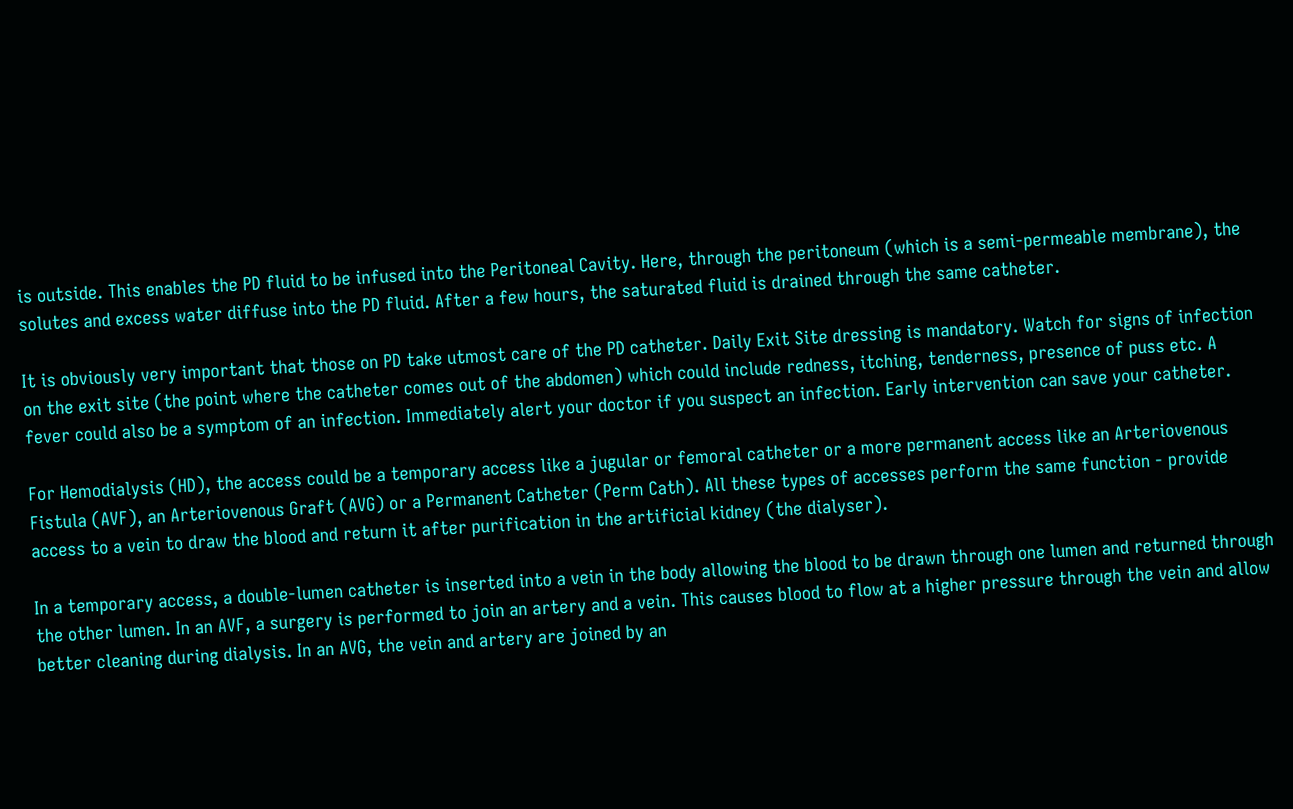is outside. This enables the PD fluid to be infused into the Peritoneal Cavity. Here, through the peritoneum (which is a semi-permeable membrane), the solutes and excess water diffuse into the PD fluid. After a few hours, the saturated fluid is drained through the same catheter.

It is obviously very important that those on PD take utmost care of the PD catheter. Daily Exit Site dressing is mandatory. Watch for signs of infection on the exit site (the point where the catheter comes out of the abdomen) which could include redness, itching, tenderness, presence of puss etc. A fever could also be a symptom of an infection. Immediately alert your doctor if you suspect an infection. Early intervention can save your catheter.

For Hemodialysis (HD), the access could be a temporary access like a jugular or femoral catheter or a more permanent access like an Arteriovenous Fistula (AVF), an Arteriovenous Graft (AVG) or a Permanent Catheter (Perm Cath). All these types of accesses perform the same function - provide access to a vein to draw the blood and return it after purification in the artificial kidney (the dialyser).

In a temporary access, a double-lumen catheter is inserted into a vein in the body allowing the blood to be drawn through one lumen and returned through the other lumen. In an AVF, a surgery is performed to join an artery and a vein. This causes blood to flow at a higher pressure through the vein and allow better cleaning during dialysis. In an AVG, the vein and artery are joined by an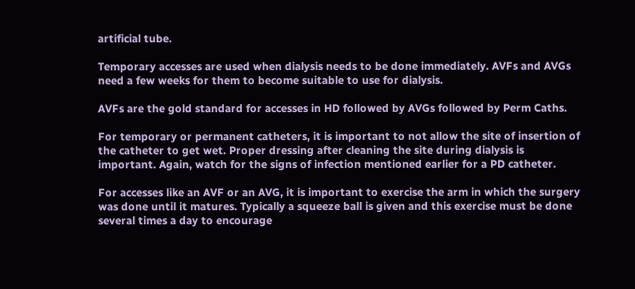artificial tube.

Temporary accesses are used when dialysis needs to be done immediately. AVFs and AVGs need a few weeks for them to become suitable to use for dialysis.

AVFs are the gold standard for accesses in HD followed by AVGs followed by Perm Caths.

For temporary or permanent catheters, it is important to not allow the site of insertion of the catheter to get wet. Proper dressing after cleaning the site during dialysis is important. Again, watch for the signs of infection mentioned earlier for a PD catheter.

For accesses like an AVF or an AVG, it is important to exercise the arm in which the surgery was done until it matures. Typically a squeeze ball is given and this exercise must be done several times a day to encourage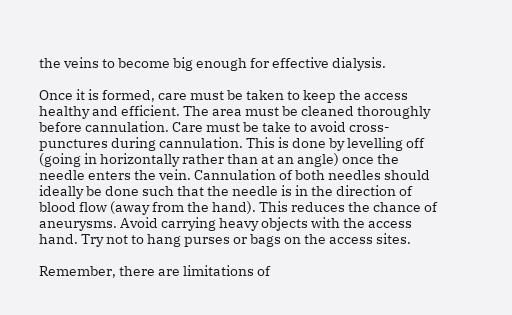the veins to become big enough for effective dialysis.

Once it is formed, care must be taken to keep the access healthy and efficient. The area must be cleaned thoroughly before cannulation. Care must be take to avoid cross-punctures during cannulation. This is done by levelling off (going in horizontally rather than at an angle) once the needle enters the vein. Cannulation of both needles should ideally be done such that the needle is in the direction of blood flow (away from the hand). This reduces the chance of aneurysms. Avoid carrying heavy objects with the access hand. Try not to hang purses or bags on the access sites.

Remember, there are limitations of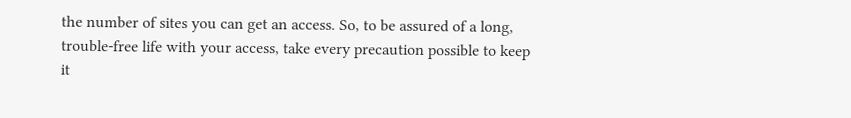the number of sites you can get an access. So, to be assured of a long, trouble-free life with your access, take every precaution possible to keep it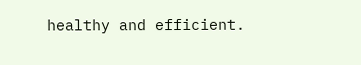healthy and efficient.